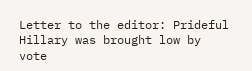Letter to the editor: Prideful Hillary was brought low by vote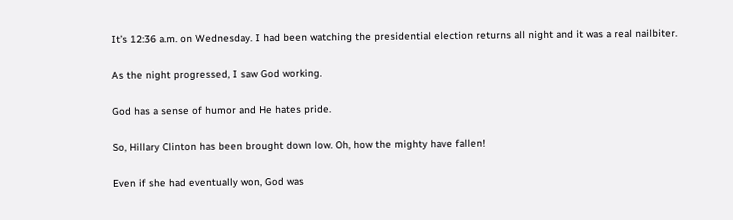It’s 12:36 a.m. on Wednesday. I had been watching the presidential election returns all night and it was a real nailbiter.

As the night progressed, I saw God working.

God has a sense of humor and He hates pride.

So, Hillary Clinton has been brought down low. Oh, how the mighty have fallen!

Even if she had eventually won, God was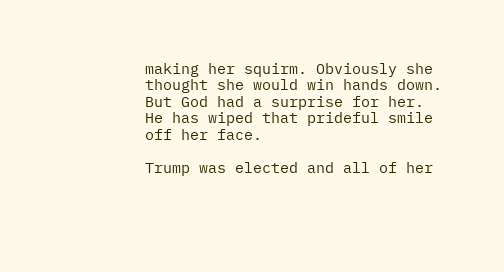making her squirm. Obviously she thought she would win hands down. But God had a surprise for her. He has wiped that prideful smile off her face.

Trump was elected and all of her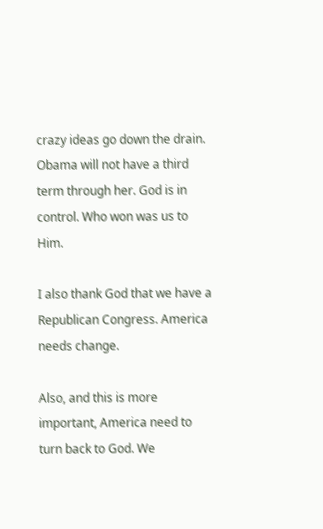crazy ideas go down the drain. Obama will not have a third term through her. God is in control. Who won was us to Him.

I also thank God that we have a Republican Congress. America needs change.

Also, and this is more important, America need to turn back to God. We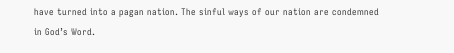have turned into a pagan nation. The sinful ways of our nation are condemned in God’s Word.